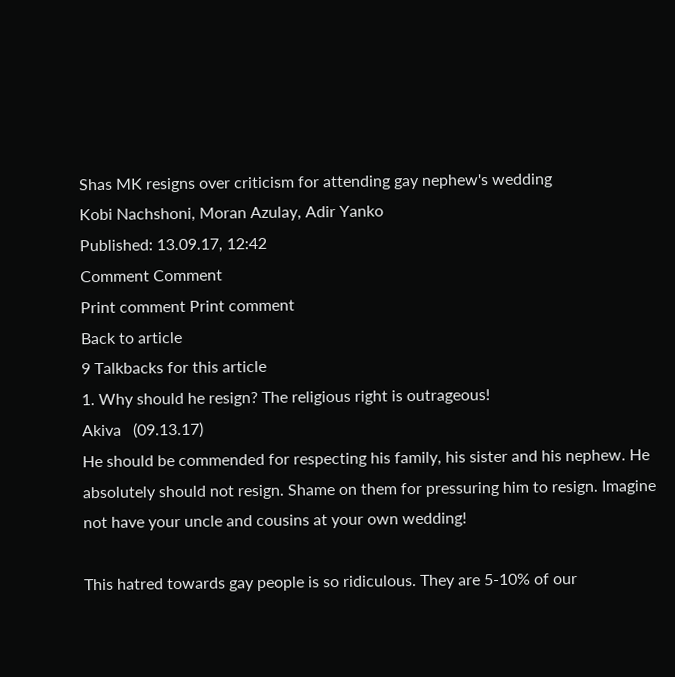Shas MK resigns over criticism for attending gay nephew's wedding
Kobi Nachshoni, Moran Azulay, Adir Yanko
Published: 13.09.17, 12:42
Comment Comment
Print comment Print comment
Back to article
9 Talkbacks for this article
1. Why should he resign? The religious right is outrageous!
Akiva   (09.13.17)
He should be commended for respecting his family, his sister and his nephew. He absolutely should not resign. Shame on them for pressuring him to resign. Imagine not have your uncle and cousins at your own wedding!

This hatred towards gay people is so ridiculous. They are 5-10% of our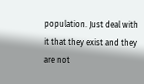population. Just deal with it that they exist and they are not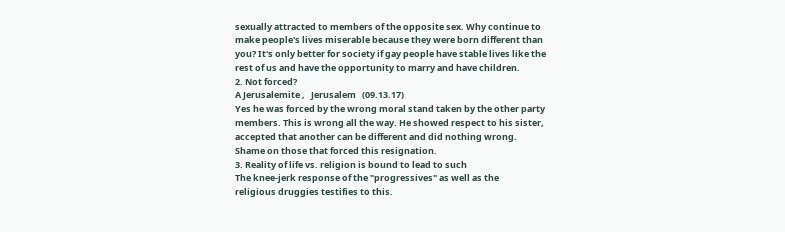sexually attracted to members of the opposite sex. Why continue to make people's lives miserable because they were born different than you? It's only better for society if gay people have stable lives like the rest of us and have the opportunity to marry and have children.
2. Not forced?
A Jerusalemite ,   Jerusalem   (09.13.17)
Yes he was forced by the wrong moral stand taken by the other party members. This is wrong all the way. He showed respect to his sister, accepted that another can be different and did nothing wrong.
Shame on those that forced this resignation.
3. Reality of life vs. religion is bound to lead to such
The knee-jerk response of the "progressives" as well as the
religious druggies testifies to this.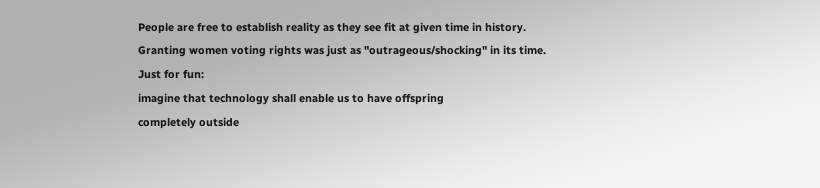People are free to establish reality as they see fit at given time in history.
Granting women voting rights was just as "outrageous/shocking" in its time.
Just for fun:
imagine that technology shall enable us to have offspring
completely outside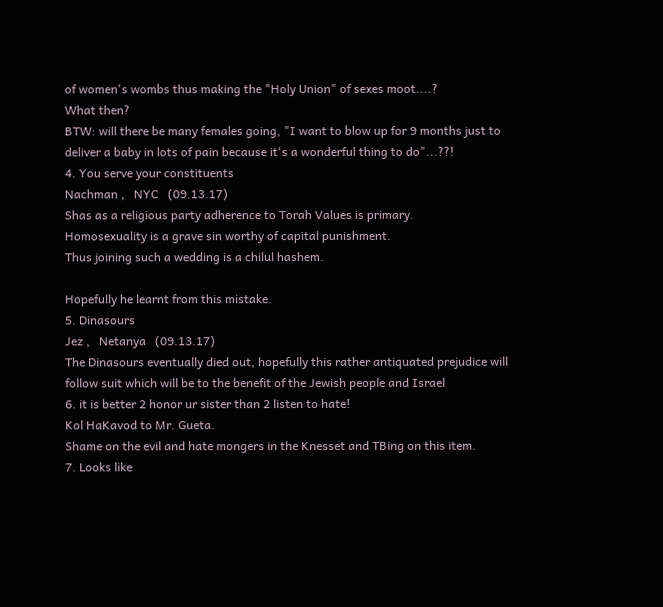of women's wombs thus making the "Holy Union" of sexes moot....?
What then?
BTW: will there be many females going, "I want to blow up for 9 months just to deliver a baby in lots of pain because it's a wonderful thing to do"...??!
4. You serve your constituents
Nachman ,   NYC   (09.13.17)
Shas as a religious party adherence to Torah Values is primary.
Homosexuality is a grave sin worthy of capital punishment.
Thus joining such a wedding is a chilul hashem.

Hopefully he learnt from this mistake.
5. Dinasours
Jez ,   Netanya   (09.13.17)
The Dinasours eventually died out, hopefully this rather antiquated prejudice will follow suit which will be to the benefit of the Jewish people and Israel
6. it is better 2 honor ur sister than 2 listen to hate!
Kol HaKavod to Mr. Gueta.
Shame on the evil and hate mongers in the Knesset and TBing on this item.
7. Looks like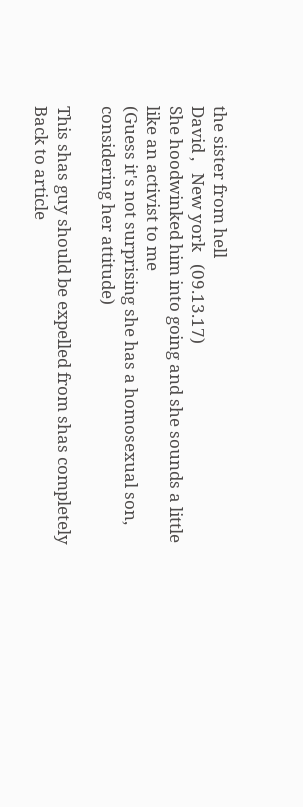the sister from hell
David ,   New york   (09.13.17)
She hoodwinked him into going and she sounds a little like an activist to me
(Guess it's not surprising she has a homosexual son, considering her attitude)

This shas guy should be expelled from shas completely
Back to article